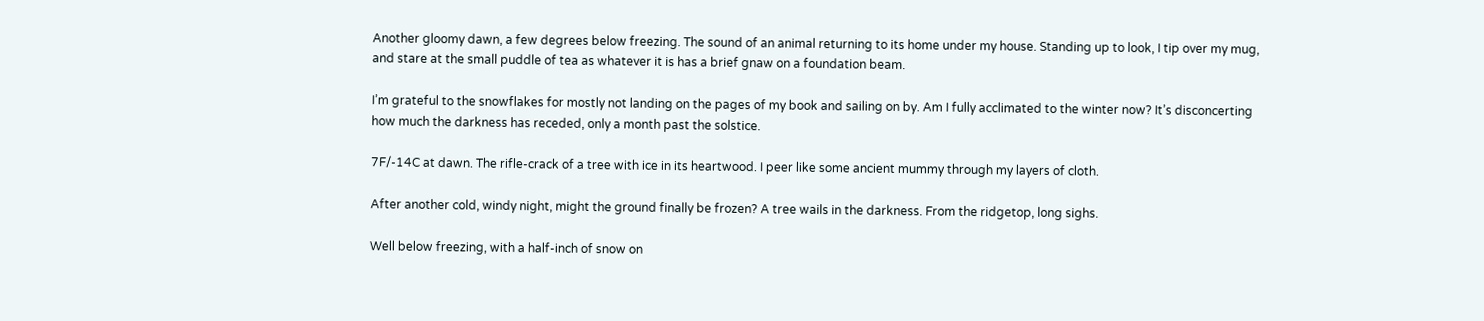Another gloomy dawn, a few degrees below freezing. The sound of an animal returning to its home under my house. Standing up to look, I tip over my mug, and stare at the small puddle of tea as whatever it is has a brief gnaw on a foundation beam.

I’m grateful to the snowflakes for mostly not landing on the pages of my book and sailing on by. Am I fully acclimated to the winter now? It’s disconcerting how much the darkness has receded, only a month past the solstice.

7F/-14C at dawn. The rifle-crack of a tree with ice in its heartwood. I peer like some ancient mummy through my layers of cloth.

After another cold, windy night, might the ground finally be frozen? A tree wails in the darkness. From the ridgetop, long sighs.

Well below freezing, with a half-inch of snow on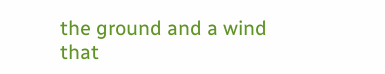the ground and a wind that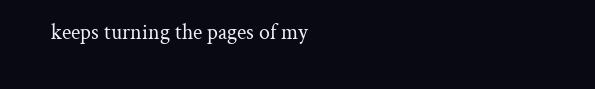keeps turning the pages of my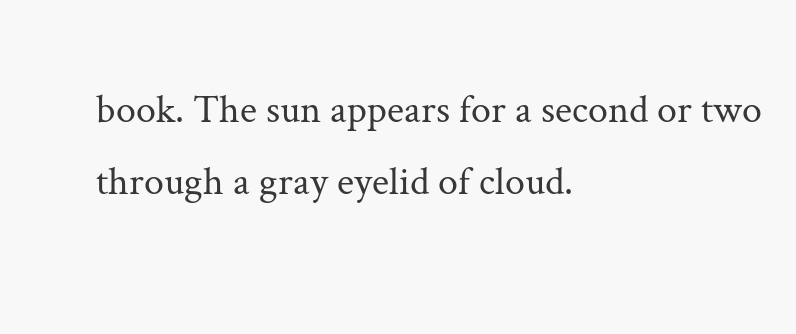book. The sun appears for a second or two through a gray eyelid of cloud.